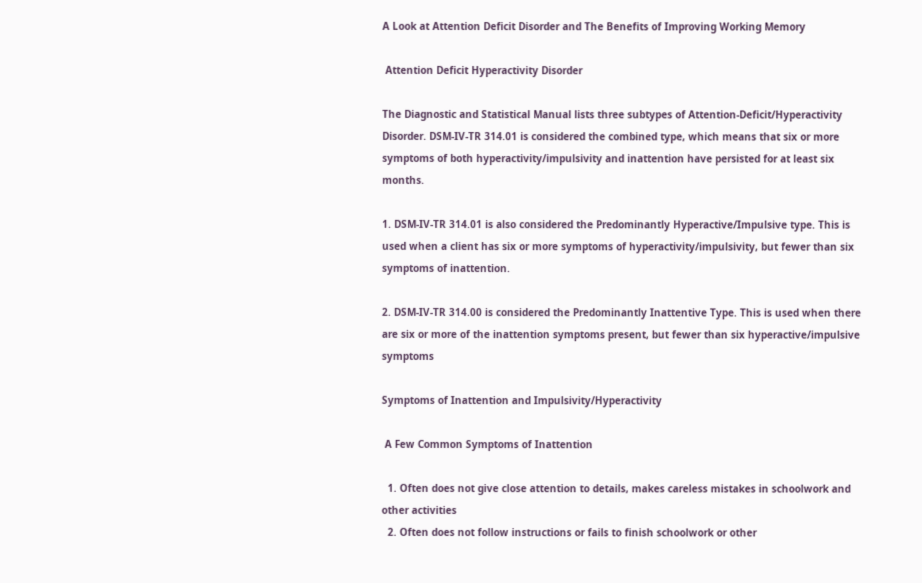A Look at Attention Deficit Disorder and The Benefits of Improving Working Memory

 Attention Deficit Hyperactivity Disorder

The Diagnostic and Statistical Manual lists three subtypes of Attention-Deficit/Hyperactivity Disorder. DSM-IV-TR 314.01 is considered the combined type, which means that six or more symptoms of both hyperactivity/impulsivity and inattention have persisted for at least six months.

1. DSM-IV-TR 314.01 is also considered the Predominantly Hyperactive/Impulsive type. This is used when a client has six or more symptoms of hyperactivity/impulsivity, but fewer than six symptoms of inattention.

2. DSM-IV-TR 314.00 is considered the Predominantly Inattentive Type. This is used when there are six or more of the inattention symptoms present, but fewer than six hyperactive/impulsive symptoms

Symptoms of Inattention and Impulsivity/Hyperactivity

 A Few Common Symptoms of Inattention

  1. Often does not give close attention to details, makes careless mistakes in schoolwork and other activities
  2. Often does not follow instructions or fails to finish schoolwork or other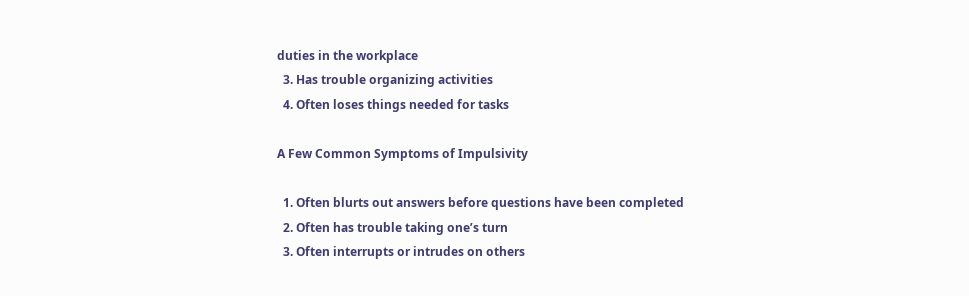duties in the workplace
  3. Has trouble organizing activities
  4. Often loses things needed for tasks

A Few Common Symptoms of Impulsivity

  1. Often blurts out answers before questions have been completed
  2. Often has trouble taking one’s turn
  3. Often interrupts or intrudes on others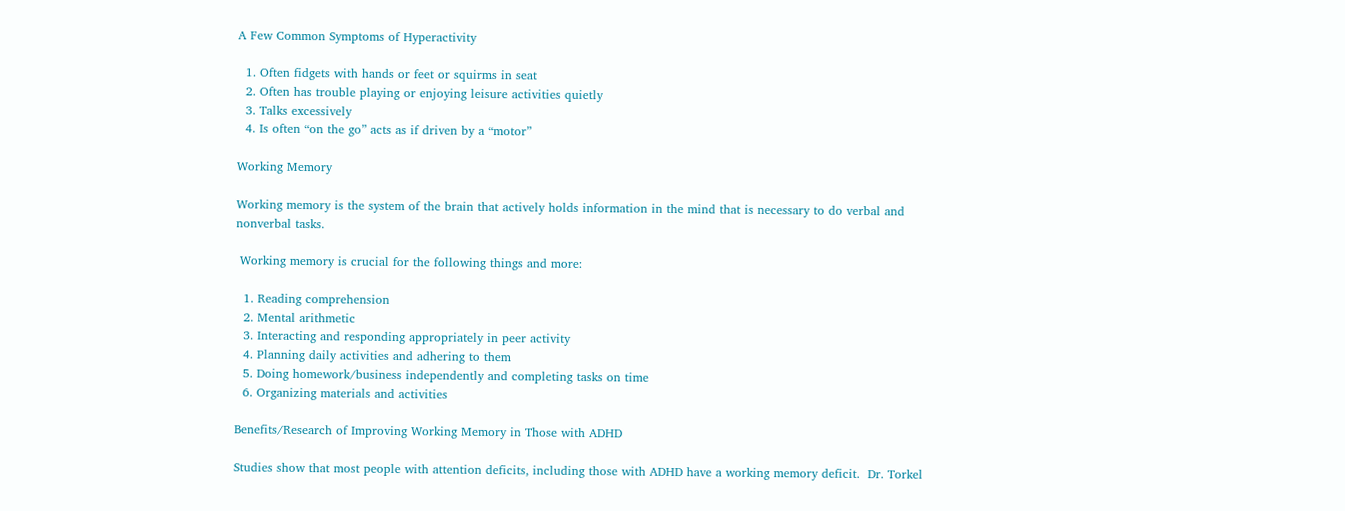A Few Common Symptoms of Hyperactivity

  1. Often fidgets with hands or feet or squirms in seat
  2. Often has trouble playing or enjoying leisure activities quietly
  3. Talks excessively
  4. Is often “on the go” acts as if driven by a “motor”

Working Memory

Working memory is the system of the brain that actively holds information in the mind that is necessary to do verbal and nonverbal tasks.

 Working memory is crucial for the following things and more:

  1. Reading comprehension
  2. Mental arithmetic
  3. Interacting and responding appropriately in peer activity
  4. Planning daily activities and adhering to them
  5. Doing homework/business independently and completing tasks on time
  6. Organizing materials and activities

Benefits/Research of Improving Working Memory in Those with ADHD

Studies show that most people with attention deficits, including those with ADHD have a working memory deficit.  Dr. Torkel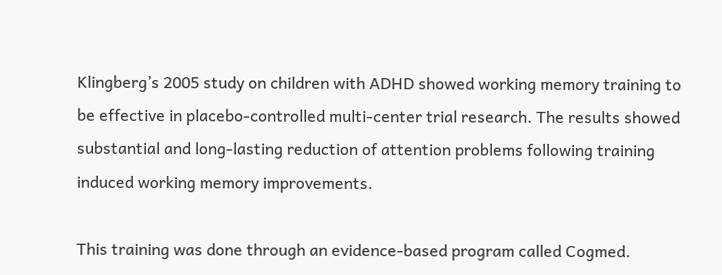Klingberg’s 2005 study on children with ADHD showed working memory training to be effective in placebo-controlled multi-center trial research. The results showed substantial and long-lasting reduction of attention problems following training induced working memory improvements.

This training was done through an evidence-based program called Cogmed.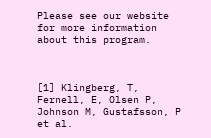Please see our website for more information about this program.



[1] Klingberg, T, Fernell, E, Olsen P, Johnson M, Gustafsson, P et al.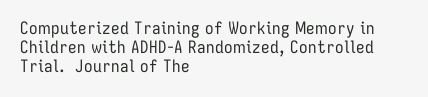Computerized Training of Working Memory in Children with ADHD-A Randomized, Controlled Trial.  Journal of The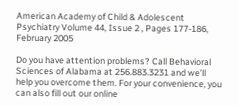American Academy of Child & Adolescent Psychiatry Volume 44, Issue 2 , Pages 177-186, February 2005

Do you have attention problems? Call Behavioral Sciences of Alabama at 256.883.3231 and we’ll help you overcome them. For your convenience, you can also fill out our online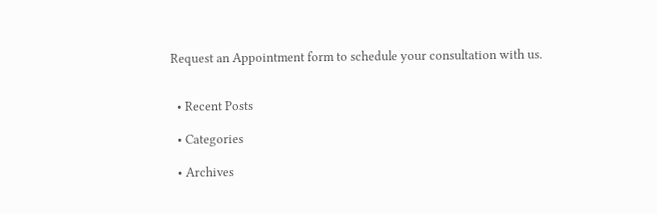Request an Appointment form to schedule your consultation with us.


  • Recent Posts

  • Categories

  • Archives